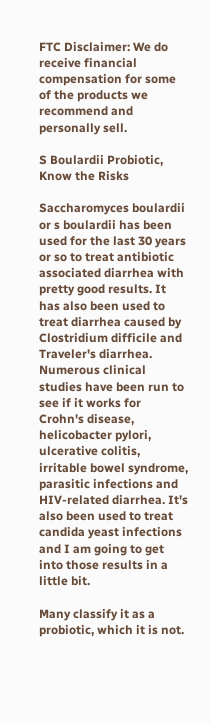FTC Disclaimer: We do receive financial compensation for some of the products we recommend and personally sell.

S Boulardii Probiotic, Know the Risks

Saccharomyces boulardii or s boulardii has been used for the last 30 years or so to treat antibiotic associated diarrhea with pretty good results. It has also been used to treat diarrhea caused by Clostridium difficile and Traveler's diarrhea. Numerous clinical studies have been run to see if it works for Crohn's disease, helicobacter pylori, ulcerative colitis, irritable bowel syndrome, parasitic infections and HIV-related diarrhea. It's also been used to treat candida yeast infections and I am going to get into those results in a little bit.

Many classify it as a probiotic, which it is not.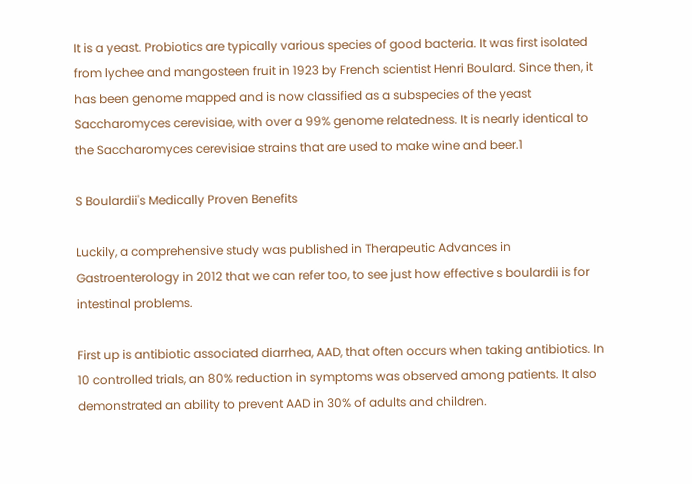It is a yeast. Probiotics are typically various species of good bacteria. It was first isolated from lychee and mangosteen fruit in 1923 by French scientist Henri Boulard. Since then, it has been genome mapped and is now classified as a subspecies of the yeast Saccharomyces cerevisiae, with over a 99% genome relatedness. It is nearly identical to the Saccharomyces cerevisiae strains that are used to make wine and beer.1

S Boulardii's Medically Proven Benefits

Luckily, a comprehensive study was published in Therapeutic Advances in Gastroenterology in 2012 that we can refer too, to see just how effective s boulardii is for intestinal problems.

First up is antibiotic associated diarrhea, AAD, that often occurs when taking antibiotics. In 10 controlled trials, an 80% reduction in symptoms was observed among patients. It also demonstrated an ability to prevent AAD in 30% of adults and children.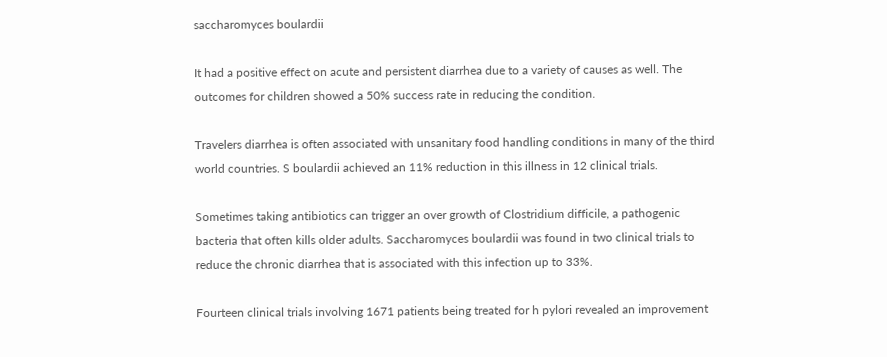saccharomyces boulardii

It had a positive effect on acute and persistent diarrhea due to a variety of causes as well. The outcomes for children showed a 50% success rate in reducing the condition.

Travelers diarrhea is often associated with unsanitary food handling conditions in many of the third world countries. S boulardii achieved an 11% reduction in this illness in 12 clinical trials.

Sometimes taking antibiotics can trigger an over growth of Clostridium difficile, a pathogenic bacteria that often kills older adults. Saccharomyces boulardii was found in two clinical trials to reduce the chronic diarrhea that is associated with this infection up to 33%.

Fourteen clinical trials involving 1671 patients being treated for h pylori revealed an improvement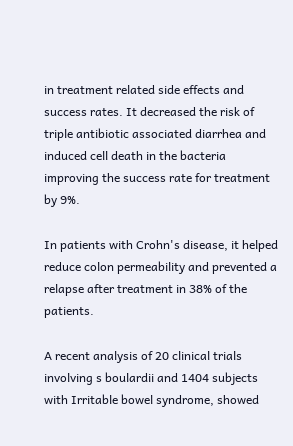in treatment related side effects and success rates. It decreased the risk of triple antibiotic associated diarrhea and induced cell death in the bacteria improving the success rate for treatment by 9%.

In patients with Crohn's disease, it helped reduce colon permeability and prevented a relapse after treatment in 38% of the patients.

A recent analysis of 20 clinical trials involving s boulardii and 1404 subjects with Irritable bowel syndrome, showed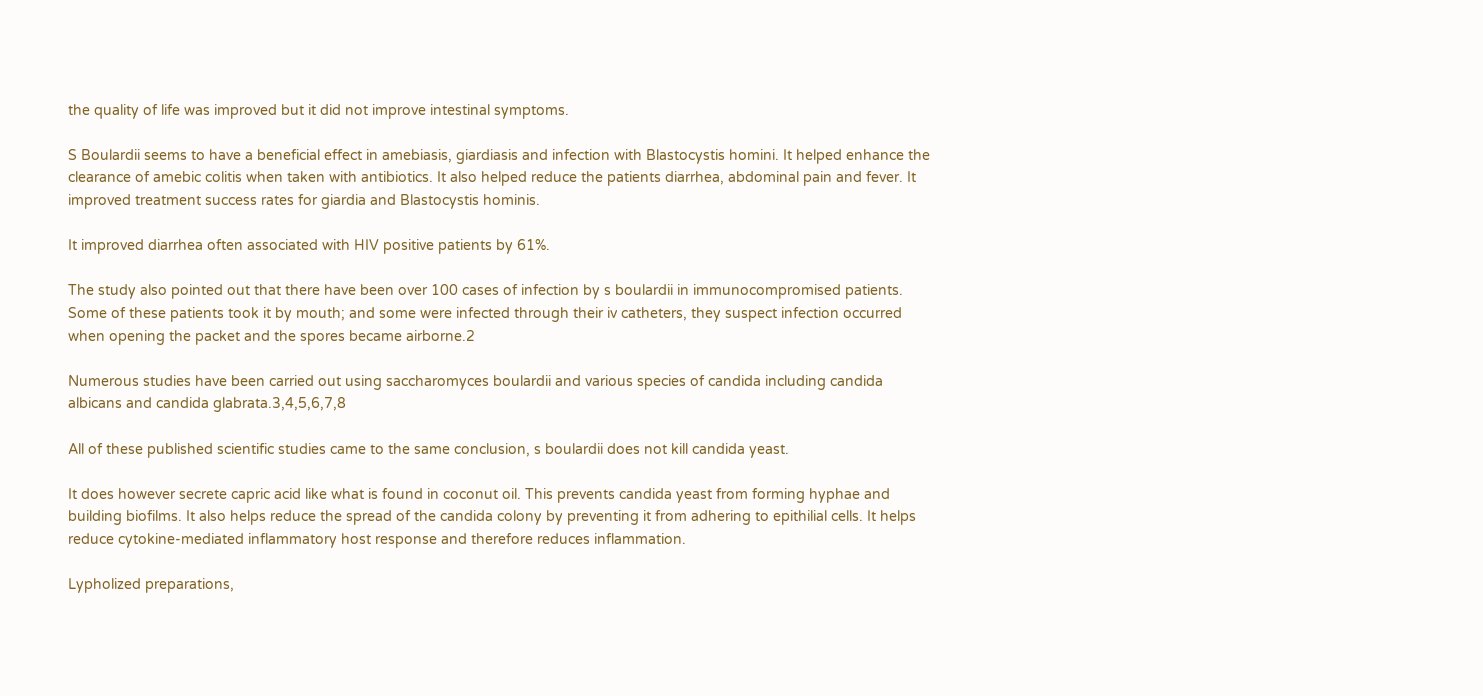the quality of life was improved but it did not improve intestinal symptoms.

S Boulardii seems to have a beneficial effect in amebiasis, giardiasis and infection with Blastocystis homini. It helped enhance the clearance of amebic colitis when taken with antibiotics. It also helped reduce the patients diarrhea, abdominal pain and fever. It improved treatment success rates for giardia and Blastocystis hominis.

It improved diarrhea often associated with HIV positive patients by 61%.

The study also pointed out that there have been over 100 cases of infection by s boulardii in immunocompromised patients. Some of these patients took it by mouth; and some were infected through their iv catheters, they suspect infection occurred when opening the packet and the spores became airborne.2

Numerous studies have been carried out using saccharomyces boulardii and various species of candida including candida albicans and candida glabrata.3,4,5,6,7,8

All of these published scientific studies came to the same conclusion, s boulardii does not kill candida yeast.

It does however secrete capric acid like what is found in coconut oil. This prevents candida yeast from forming hyphae and building biofilms. It also helps reduce the spread of the candida colony by preventing it from adhering to epithilial cells. It helps reduce cytokine-mediated inflammatory host response and therefore reduces inflammation.

Lypholized preparations,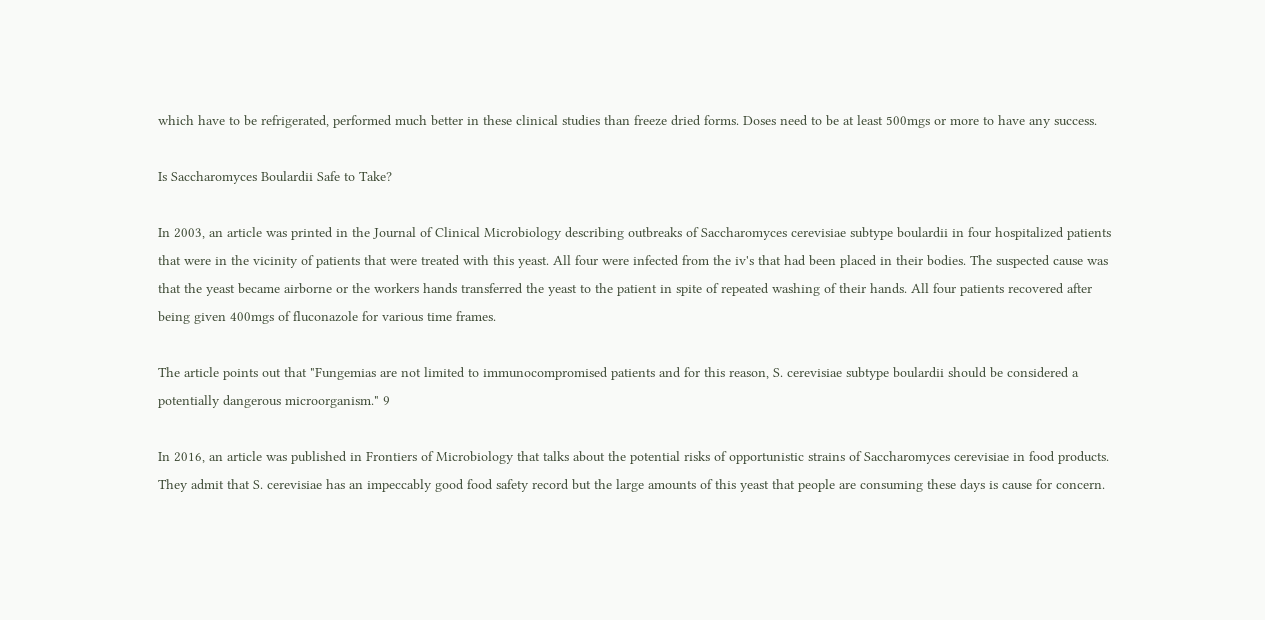which have to be refrigerated, performed much better in these clinical studies than freeze dried forms. Doses need to be at least 500mgs or more to have any success.

Is Saccharomyces Boulardii Safe to Take?

In 2003, an article was printed in the Journal of Clinical Microbiology describing outbreaks of Saccharomyces cerevisiae subtype boulardii in four hospitalized patients that were in the vicinity of patients that were treated with this yeast. All four were infected from the iv's that had been placed in their bodies. The suspected cause was that the yeast became airborne or the workers hands transferred the yeast to the patient in spite of repeated washing of their hands. All four patients recovered after being given 400mgs of fluconazole for various time frames.

The article points out that "Fungemias are not limited to immunocompromised patients and for this reason, S. cerevisiae subtype boulardii should be considered a potentially dangerous microorganism." 9

In 2016, an article was published in Frontiers of Microbiology that talks about the potential risks of opportunistic strains of Saccharomyces cerevisiae in food products. They admit that S. cerevisiae has an impeccably good food safety record but the large amounts of this yeast that people are consuming these days is cause for concern.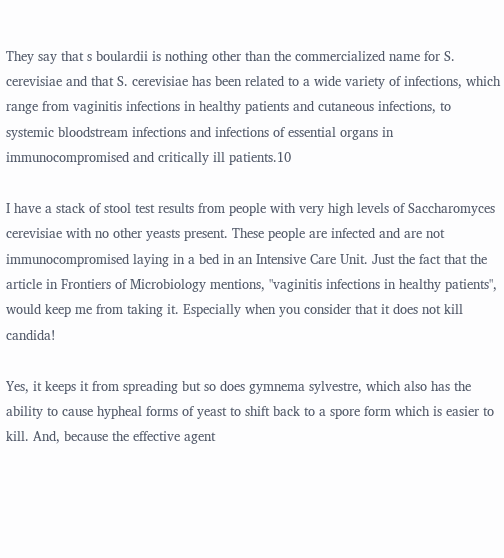They say that s boulardii is nothing other than the commercialized name for S. cerevisiae and that S. cerevisiae has been related to a wide variety of infections, which range from vaginitis infections in healthy patients and cutaneous infections, to systemic bloodstream infections and infections of essential organs in immunocompromised and critically ill patients.10

I have a stack of stool test results from people with very high levels of Saccharomyces cerevisiae with no other yeasts present. These people are infected and are not immunocompromised laying in a bed in an Intensive Care Unit. Just the fact that the article in Frontiers of Microbiology mentions, "vaginitis infections in healthy patients", would keep me from taking it. Especially when you consider that it does not kill candida!

Yes, it keeps it from spreading but so does gymnema sylvestre, which also has the ability to cause hypheal forms of yeast to shift back to a spore form which is easier to kill. And, because the effective agent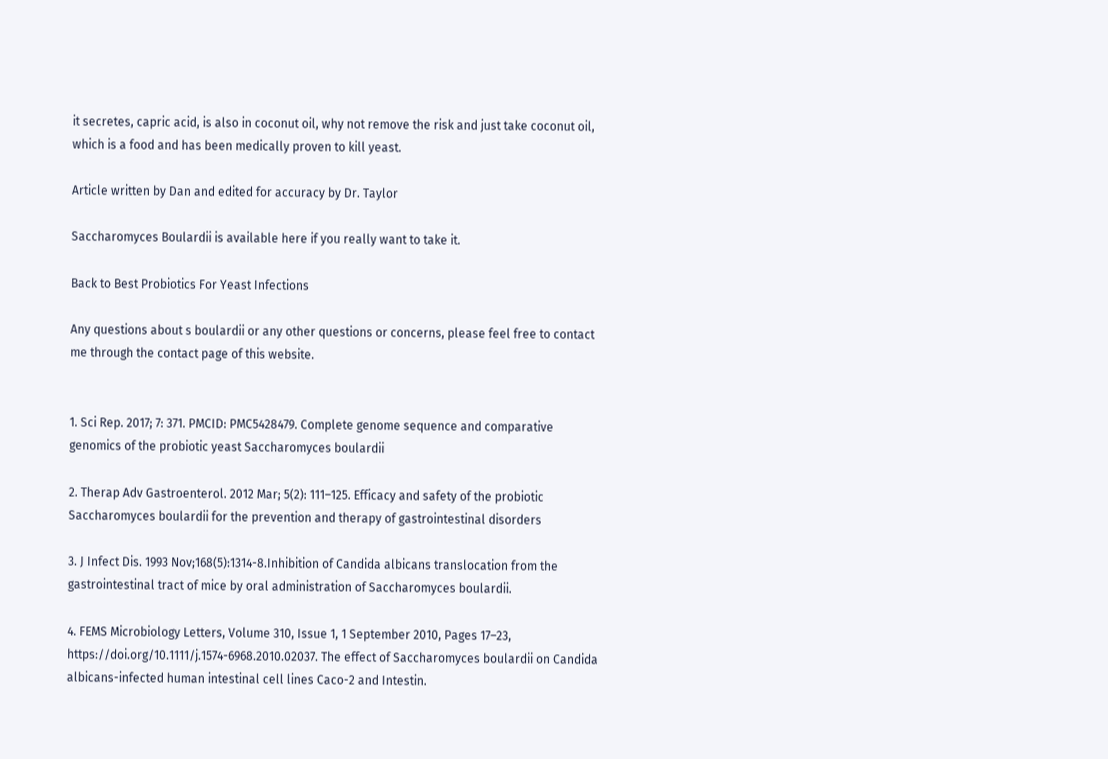it secretes, capric acid, is also in coconut oil, why not remove the risk and just take coconut oil, which is a food and has been medically proven to kill yeast.

Article written by Dan and edited for accuracy by Dr. Taylor

Saccharomyces Boulardii is available here if you really want to take it.

Back to Best Probiotics For Yeast Infections

Any questions about s boulardii or any other questions or concerns, please feel free to contact me through the contact page of this website.


1. Sci Rep. 2017; 7: 371. PMCID: PMC5428479. Complete genome sequence and comparative genomics of the probiotic yeast Saccharomyces boulardii

2. Therap Adv Gastroenterol. 2012 Mar; 5(2): 111–125. Efficacy and safety of the probiotic Saccharomyces boulardii for the prevention and therapy of gastrointestinal disorders

3. J Infect Dis. 1993 Nov;168(5):1314-8.Inhibition of Candida albicans translocation from the gastrointestinal tract of mice by oral administration of Saccharomyces boulardii.

4. FEMS Microbiology Letters, Volume 310, Issue 1, 1 September 2010, Pages 17–23, https://doi.org/10.1111/j.1574-6968.2010.02037. The effect of Saccharomyces boulardii on Candida albicans-infected human intestinal cell lines Caco-2 and Intestin.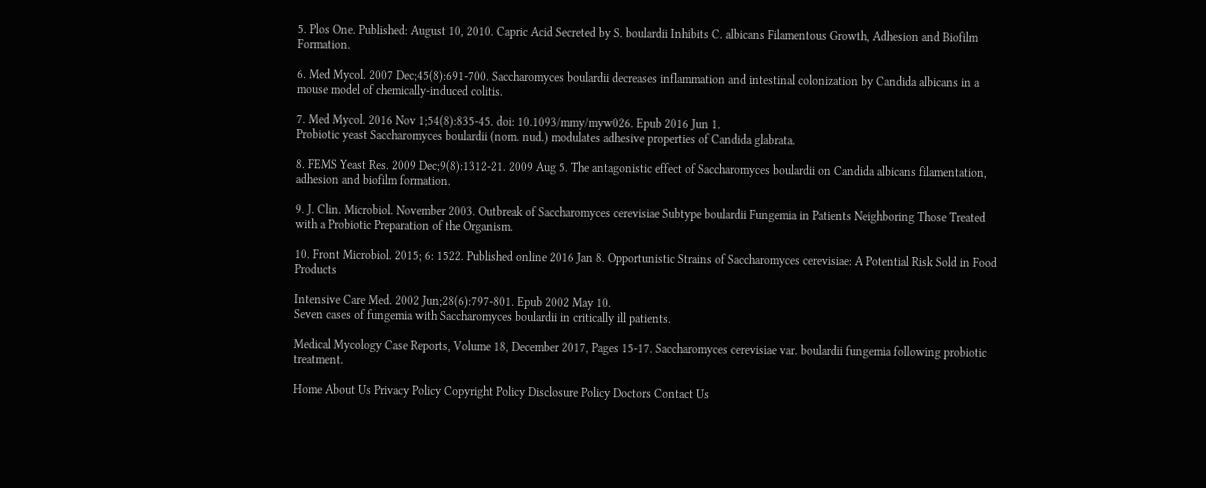5. Plos One. Published: August 10, 2010. Capric Acid Secreted by S. boulardii Inhibits C. albicans Filamentous Growth, Adhesion and Biofilm Formation.

6. Med Mycol. 2007 Dec;45(8):691-700. Saccharomyces boulardii decreases inflammation and intestinal colonization by Candida albicans in a mouse model of chemically-induced colitis.

7. Med Mycol. 2016 Nov 1;54(8):835-45. doi: 10.1093/mmy/myw026. Epub 2016 Jun 1.
Probiotic yeast Saccharomyces boulardii (nom. nud.) modulates adhesive properties of Candida glabrata.

8. FEMS Yeast Res. 2009 Dec;9(8):1312-21. 2009 Aug 5. The antagonistic effect of Saccharomyces boulardii on Candida albicans filamentation, adhesion and biofilm formation.

9. J. Clin. Microbiol. November 2003. Outbreak of Saccharomyces cerevisiae Subtype boulardii Fungemia in Patients Neighboring Those Treated with a Probiotic Preparation of the Organism.

10. Front Microbiol. 2015; 6: 1522. Published online 2016 Jan 8. Opportunistic Strains of Saccharomyces cerevisiae: A Potential Risk Sold in Food Products

Intensive Care Med. 2002 Jun;28(6):797-801. Epub 2002 May 10.
Seven cases of fungemia with Saccharomyces boulardii in critically ill patients.

Medical Mycology Case Reports, Volume 18, December 2017, Pages 15-17. Saccharomyces cerevisiae var. boulardii fungemia following probiotic treatment.

Home About Us Privacy Policy Copyright Policy Disclosure Policy Doctors Contact Us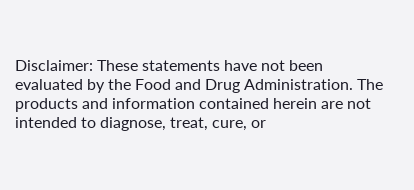Disclaimer: These statements have not been evaluated by the Food and Drug Administration. The products and information contained herein are not intended to diagnose, treat, cure, or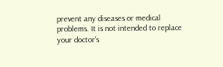prevent any diseases or medical problems. It is not intended to replace your doctor's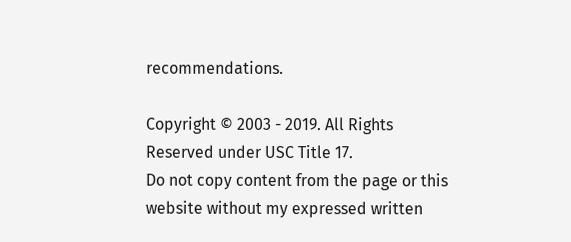recommendations.

Copyright © 2003 - 2019. All Rights Reserved under USC Title 17.
Do not copy content from the page or this website without my expressed written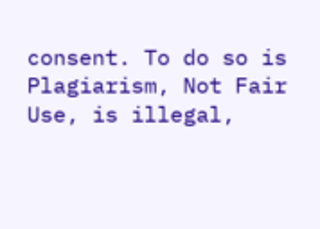consent. To do so is Plagiarism, Not Fair Use, is illegal,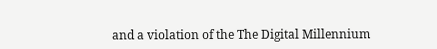and a violation of the The Digital Millennium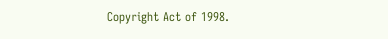Copyright Act of 1998.